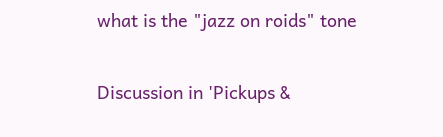what is the "jazz on roids" tone

Discussion in 'Pickups &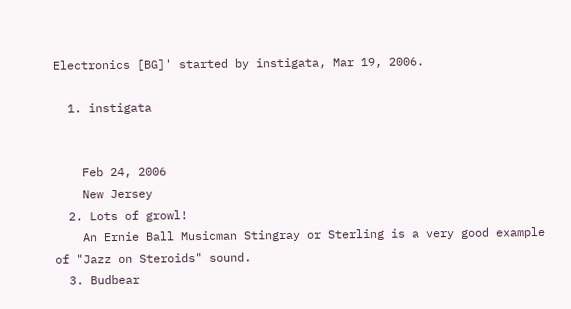Electronics [BG]' started by instigata, Mar 19, 2006.

  1. instigata


    Feb 24, 2006
    New Jersey
  2. Lots of growl!
    An Ernie Ball Musicman Stingray or Sterling is a very good example of "Jazz on Steroids" sound.
  3. Budbear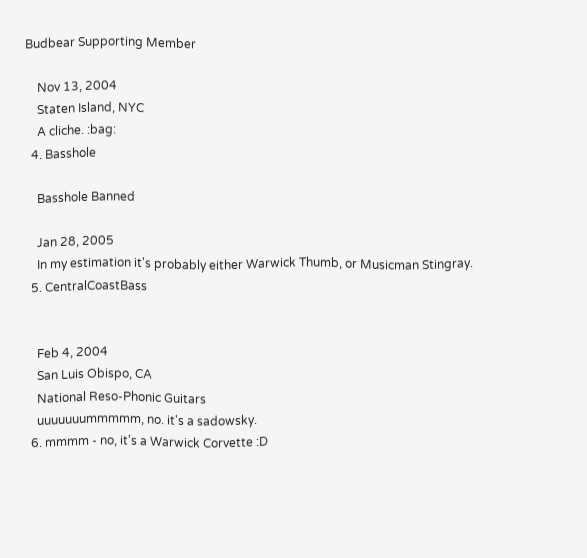Budbear Supporting Member

    Nov 13, 2004
    Staten Island, NYC
    A cliche. :bag:
  4. Basshole

    Basshole Banned

    Jan 28, 2005
    In my estimation it's probably either Warwick Thumb, or Musicman Stingray.
  5. CentralCoastBass


    Feb 4, 2004
    San Luis Obispo, CA
    National Reso-Phonic Guitars
    uuuuuuummmmm, no. it's a sadowsky.
  6. mmmm - no, it's a Warwick Corvette :D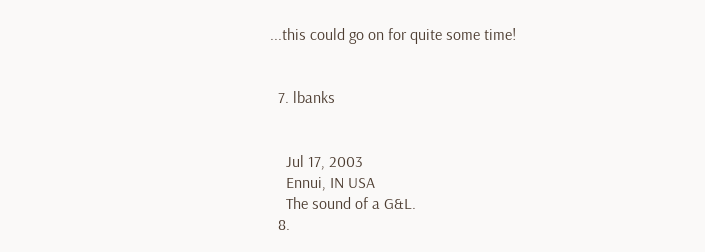...this could go on for quite some time!


  7. lbanks


    Jul 17, 2003
    Ennui, IN USA
    The sound of a G&L.
  8.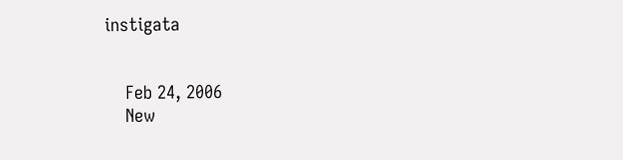instigata


    Feb 24, 2006
    New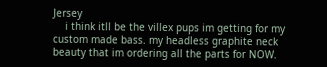Jersey
    i think itll be the villex pups im getting for my custom made bass. my headless graphite neck beauty that im ordering all the parts for NOW.